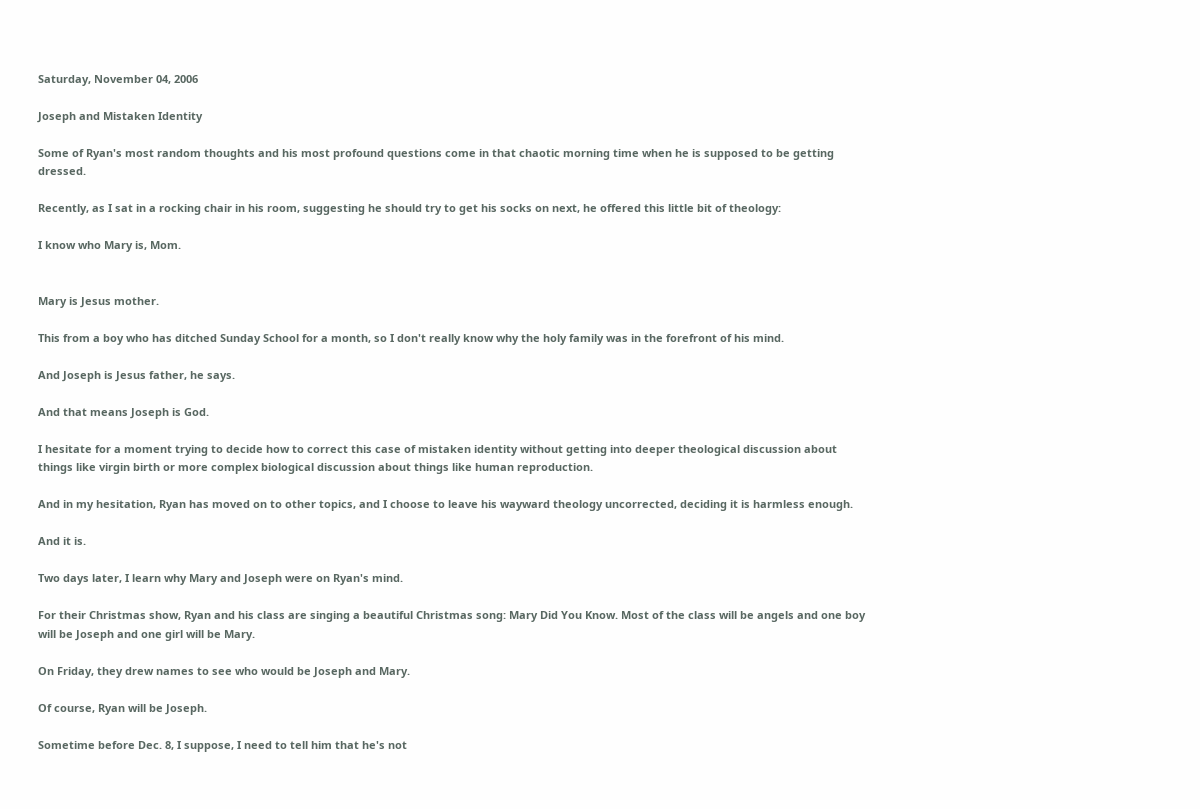Saturday, November 04, 2006

Joseph and Mistaken Identity

Some of Ryan's most random thoughts and his most profound questions come in that chaotic morning time when he is supposed to be getting dressed.

Recently, as I sat in a rocking chair in his room, suggesting he should try to get his socks on next, he offered this little bit of theology:

I know who Mary is, Mom.


Mary is Jesus mother.

This from a boy who has ditched Sunday School for a month, so I don't really know why the holy family was in the forefront of his mind.

And Joseph is Jesus father, he says.

And that means Joseph is God.

I hesitate for a moment trying to decide how to correct this case of mistaken identity without getting into deeper theological discussion about things like virgin birth or more complex biological discussion about things like human reproduction.

And in my hesitation, Ryan has moved on to other topics, and I choose to leave his wayward theology uncorrected, deciding it is harmless enough.

And it is.

Two days later, I learn why Mary and Joseph were on Ryan's mind.

For their Christmas show, Ryan and his class are singing a beautiful Christmas song: Mary Did You Know. Most of the class will be angels and one boy will be Joseph and one girl will be Mary.

On Friday, they drew names to see who would be Joseph and Mary.

Of course, Ryan will be Joseph.

Sometime before Dec. 8, I suppose, I need to tell him that he's not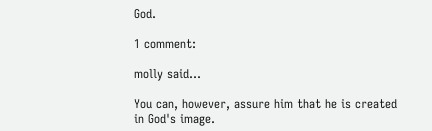God.

1 comment:

molly said...

You can, however, assure him that he is created in God's image.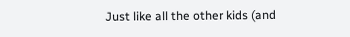Just like all the other kids (and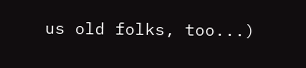us old folks, too...)